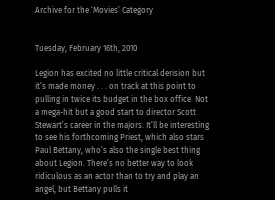Archive for the ‘Movies’ Category


Tuesday, February 16th, 2010

Legion has excited no little critical derision but it’s made money . . . on track at this point to pulling in twice its budget in the box office. Not a mega-hit but a good start to director Scott Stewart’s career in the majors. It’ll be interesting to see his forthcoming Priest, which also stars Paul Bettany, who’s also the single best thing about Legion. There’s no better way to look ridiculous as an actor than to try and play an angel, but Bettany pulls it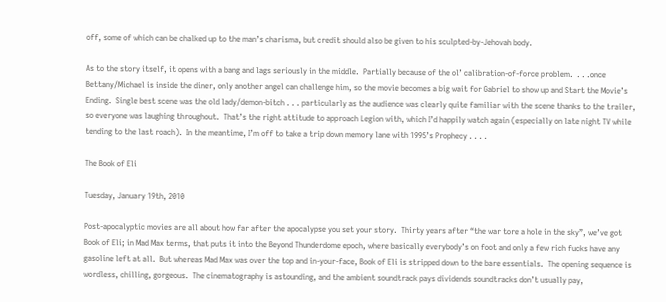off, some of which can be chalked up to the man’s charisma, but credit should also be given to his sculpted-by-Jehovah body.

As to the story itself, it opens with a bang and lags seriously in the middle.  Partially because of the ol’ calibration-of-force problem.  . . .once Bettany/Michael is inside the diner, only another angel can challenge him, so the movie becomes a big wait for Gabriel to show up and Start the Movie’s Ending.  Single best scene was the old lady/demon-bitch . . . particularly as the audience was clearly quite familiar with the scene thanks to the trailer, so everyone was laughing throughout.  That’s the right attitude to approach Legion with, which I’d happily watch again (especially on late night TV while tending to the last roach).  In the meantime, I’m off to take a trip down memory lane with 1995’s Prophecy . . . .

The Book of Eli

Tuesday, January 19th, 2010

Post-apocalyptic movies are all about how far after the apocalypse you set your story.  Thirty years after “the war tore a hole in the sky”, we’ve got Book of Eli; in Mad Max terms, that puts it into the Beyond Thunderdome epoch, where basically everybody’s on foot and only a few rich fucks have any gasoline left at all.  But whereas Mad Max was over the top and in-your-face, Book of Eli is stripped down to the bare essentials.  The opening sequence is wordless, chilling, gorgeous.  The cinematography is astounding, and the ambient soundtrack pays dividends soundtracks don’t usually pay,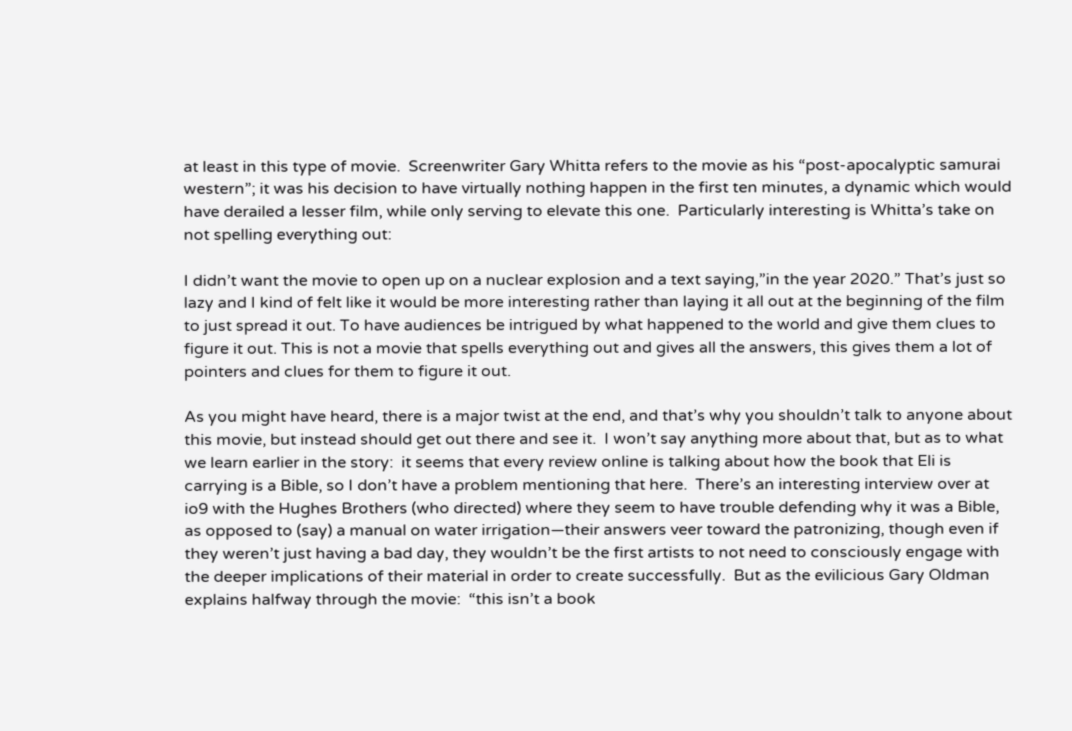at least in this type of movie.  Screenwriter Gary Whitta refers to the movie as his “post-apocalyptic samurai western”; it was his decision to have virtually nothing happen in the first ten minutes, a dynamic which would have derailed a lesser film, while only serving to elevate this one.  Particularly interesting is Whitta’s take on not spelling everything out:

I didn’t want the movie to open up on a nuclear explosion and a text saying,”in the year 2020.” That’s just so lazy and I kind of felt like it would be more interesting rather than laying it all out at the beginning of the film to just spread it out. To have audiences be intrigued by what happened to the world and give them clues to figure it out. This is not a movie that spells everything out and gives all the answers, this gives them a lot of pointers and clues for them to figure it out.

As you might have heard, there is a major twist at the end, and that’s why you shouldn’t talk to anyone about this movie, but instead should get out there and see it.  I won’t say anything more about that, but as to what we learn earlier in the story:  it seems that every review online is talking about how the book that Eli is carrying is a Bible, so I don’t have a problem mentioning that here.  There’s an interesting interview over at io9 with the Hughes Brothers (who directed) where they seem to have trouble defending why it was a Bible, as opposed to (say) a manual on water irrigation—their answers veer toward the patronizing, though even if they weren’t just having a bad day, they wouldn’t be the first artists to not need to consciously engage with the deeper implications of their material in order to create successfully.  But as the evilicious Gary Oldman explains halfway through the movie:  “this isn’t a book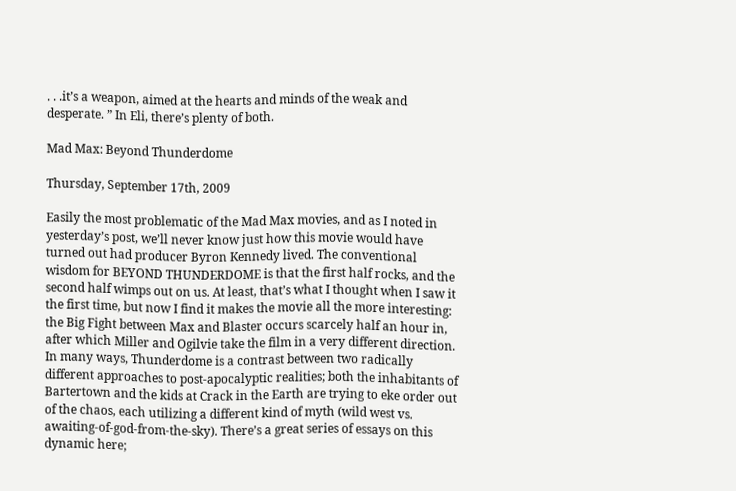. . .it’s a weapon, aimed at the hearts and minds of the weak and desperate. ” In Eli, there’s plenty of both.

Mad Max: Beyond Thunderdome

Thursday, September 17th, 2009

Easily the most problematic of the Mad Max movies, and as I noted in yesterday’s post, we’ll never know just how this movie would have turned out had producer Byron Kennedy lived. The conventional wisdom for BEYOND THUNDERDOME is that the first half rocks, and the second half wimps out on us. At least, that’s what I thought when I saw it the first time, but now I find it makes the movie all the more interesting: the Big Fight between Max and Blaster occurs scarcely half an hour in, after which Miller and Ogilvie take the film in a very different direction. In many ways, Thunderdome is a contrast between two radically different approaches to post-apocalyptic realities; both the inhabitants of Bartertown and the kids at Crack in the Earth are trying to eke order out of the chaos, each utilizing a different kind of myth (wild west vs. awaiting-of-god-from-the-sky). There’s a great series of essays on this dynamic here;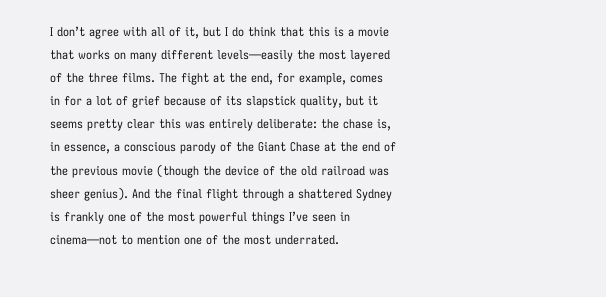I don’t agree with all of it, but I do think that this is a movie that works on many different levels—easily the most layered of the three films. The fight at the end, for example, comes in for a lot of grief because of its slapstick quality, but it seems pretty clear this was entirely deliberate: the chase is, in essence, a conscious parody of the Giant Chase at the end of the previous movie (though the device of the old railroad was sheer genius). And the final flight through a shattered Sydney is frankly one of the most powerful things I’ve seen in cinema—not to mention one of the most underrated.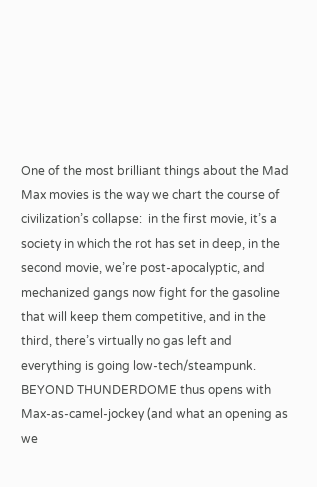One of the most brilliant things about the Mad Max movies is the way we chart the course of civilization’s collapse:  in the first movie, it’s a society in which the rot has set in deep, in the second movie, we’re post-apocalyptic, and mechanized gangs now fight for the gasoline that will keep them competitive, and in the third, there’s virtually no gas left and everything is going low-tech/steampunk.  BEYOND THUNDERDOME thus opens with Max-as-camel-jockey (and what an opening as we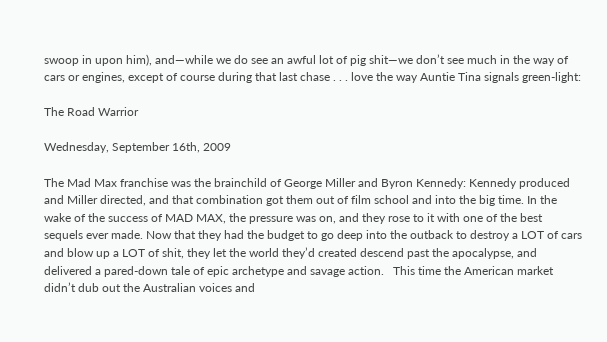swoop in upon him), and—while we do see an awful lot of pig shit—we don’t see much in the way of cars or engines, except of course during that last chase . . . love the way Auntie Tina signals green-light:

The Road Warrior

Wednesday, September 16th, 2009

The Mad Max franchise was the brainchild of George Miller and Byron Kennedy: Kennedy produced and Miller directed, and that combination got them out of film school and into the big time. In the wake of the success of MAD MAX, the pressure was on, and they rose to it with one of the best sequels ever made. Now that they had the budget to go deep into the outback to destroy a LOT of cars and blow up a LOT of shit, they let the world they’d created descend past the apocalypse, and delivered a pared-down tale of epic archetype and savage action.   This time the American market didn’t dub out the Australian voices and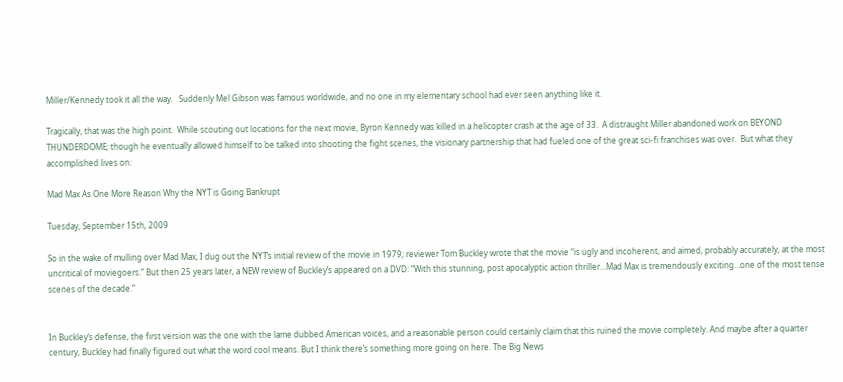Miller/Kennedy took it all the way.   Suddenly Mel Gibson was famous worldwide, and no one in my elementary school had ever seen anything like it.

Tragically, that was the high point.  While scouting out locations for the next movie, Byron Kennedy was killed in a helicopter crash at the age of 33.  A distraught Miller abandoned work on BEYOND THUNDERDOME; though he eventually allowed himself to be talked into shooting the fight scenes, the visionary partnership that had fueled one of the great sci-fi franchises was over.  But what they accomplished lives on:

Mad Max As One More Reason Why the NYT is Going Bankrupt

Tuesday, September 15th, 2009

So in the wake of mulling over Mad Max, I dug out the NYT’s initial review of the movie in 1979; reviewer Tom Buckley wrote that the movie “is ugly and incoherent, and aimed, probably accurately, at the most uncritical of moviegoers.” But then 25 years later, a NEW review of Buckley’s appeared on a DVD: “With this stunning, post apocalyptic action thriller…Mad Max is tremendously exciting…one of the most tense scenes of the decade.”


In Buckley’s defense, the first version was the one with the lame dubbed American voices, and a reasonable person could certainly claim that this ruined the movie completely. And maybe after a quarter century, Buckley had finally figured out what the word cool means. But I think there’s something more going on here. The Big News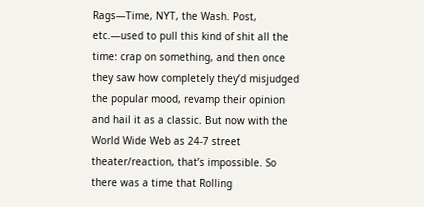Rags—Time, NYT, the Wash. Post, etc.—used to pull this kind of shit all the time: crap on something, and then once they saw how completely they’d misjudged the popular mood, revamp their opinion and hail it as a classic. But now with the World Wide Web as 24-7 street theater/reaction, that’s impossible. So there was a time that Rolling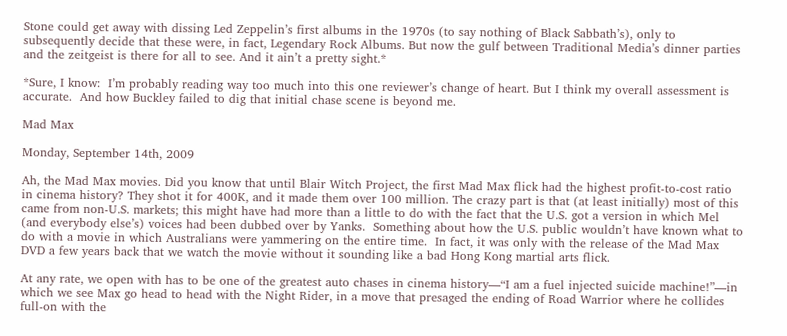Stone could get away with dissing Led Zeppelin’s first albums in the 1970s (to say nothing of Black Sabbath’s), only to subsequently decide that these were, in fact, Legendary Rock Albums. But now the gulf between Traditional Media’s dinner parties and the zeitgeist is there for all to see. And it ain’t a pretty sight.*

*Sure, I know:  I’m probably reading way too much into this one reviewer’s change of heart. But I think my overall assessment is accurate.  And how Buckley failed to dig that initial chase scene is beyond me.

Mad Max

Monday, September 14th, 2009

Ah, the Mad Max movies. Did you know that until Blair Witch Project, the first Mad Max flick had the highest profit-to-cost ratio in cinema history? They shot it for 400K, and it made them over 100 million. The crazy part is that (at least initially) most of this came from non-U.S. markets; this might have had more than a little to do with the fact that the U.S. got a version in which Mel (and everybody else’s) voices had been dubbed over by Yanks.  Something about how the U.S. public wouldn’t have known what to do with a movie in which Australians were yammering on the entire time.  In fact, it was only with the release of the Mad Max DVD a few years back that we watch the movie without it sounding like a bad Hong Kong martial arts flick.

At any rate, we open with has to be one of the greatest auto chases in cinema history—“I am a fuel injected suicide machine!”—in which we see Max go head to head with the Night Rider, in a move that presaged the ending of Road Warrior where he collides full-on with the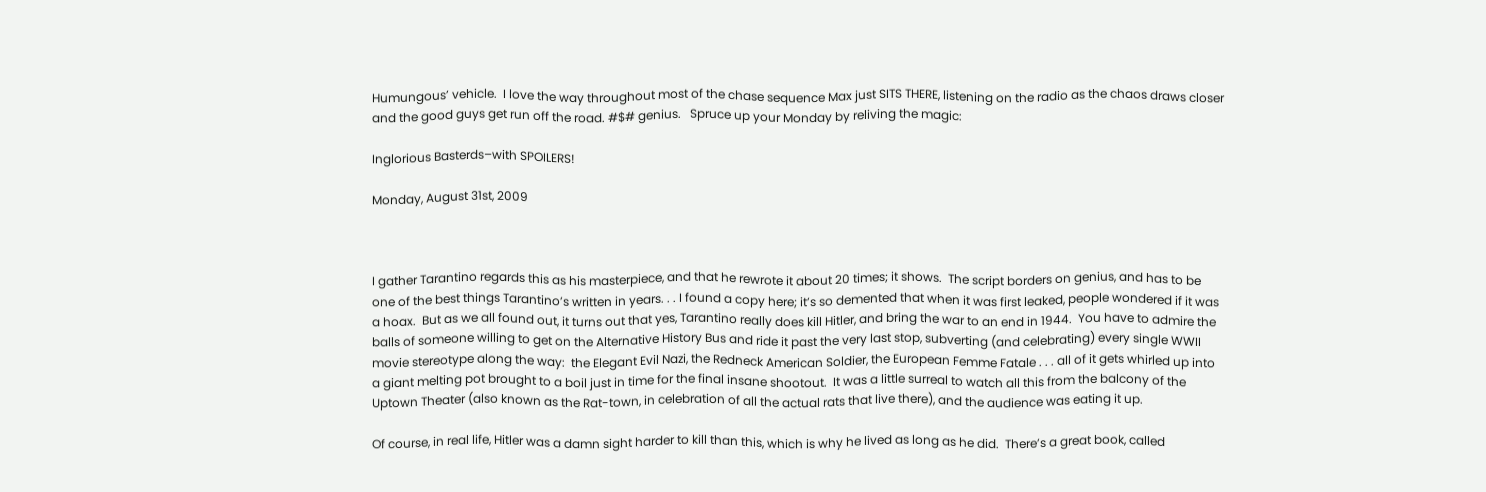Humungous’ vehicle.  I love the way throughout most of the chase sequence Max just SITS THERE, listening on the radio as the chaos draws closer and the good guys get run off the road. #$# genius.   Spruce up your Monday by reliving the magic:

Inglorious Basterds–with SPOILERS!

Monday, August 31st, 2009



I gather Tarantino regards this as his masterpiece, and that he rewrote it about 20 times; it shows.  The script borders on genius, and has to be one of the best things Tarantino’s written in years. . . I found a copy here; it’s so demented that when it was first leaked, people wondered if it was a hoax.  But as we all found out, it turns out that yes, Tarantino really does kill Hitler, and bring the war to an end in 1944.  You have to admire the balls of someone willing to get on the Alternative History Bus and ride it past the very last stop, subverting (and celebrating) every single WWII movie stereotype along the way:  the Elegant Evil Nazi, the Redneck American Soldier, the European Femme Fatale . . . all of it gets whirled up into a giant melting pot brought to a boil just in time for the final insane shootout.  It was a little surreal to watch all this from the balcony of the Uptown Theater (also known as the Rat-town, in celebration of all the actual rats that live there), and the audience was eating it up.

Of course, in real life, Hitler was a damn sight harder to kill than this, which is why he lived as long as he did.  There’s a great book, called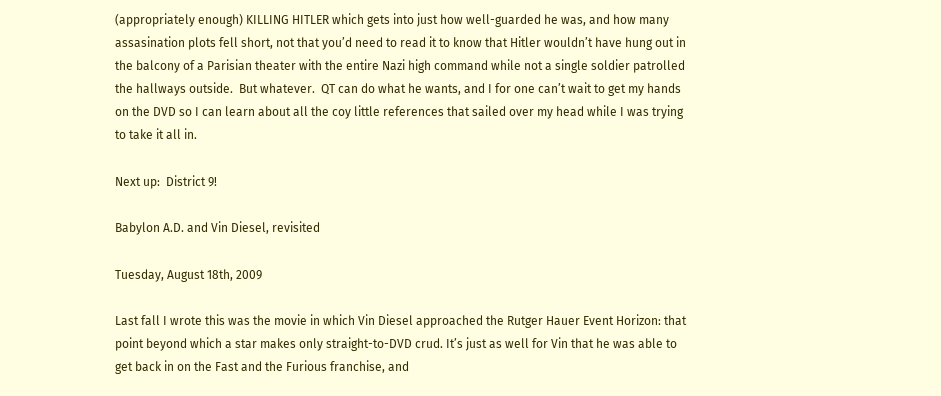(appropriately enough) KILLING HITLER which gets into just how well-guarded he was, and how many assasination plots fell short, not that you’d need to read it to know that Hitler wouldn’t have hung out in the balcony of a Parisian theater with the entire Nazi high command while not a single soldier patrolled the hallways outside.  But whatever.  QT can do what he wants, and I for one can’t wait to get my hands on the DVD so I can learn about all the coy little references that sailed over my head while I was trying to take it all in.

Next up:  District 9!

Babylon A.D. and Vin Diesel, revisited

Tuesday, August 18th, 2009

Last fall I wrote this was the movie in which Vin Diesel approached the Rutger Hauer Event Horizon: that point beyond which a star makes only straight-to-DVD crud. It’s just as well for Vin that he was able to get back in on the Fast and the Furious franchise, and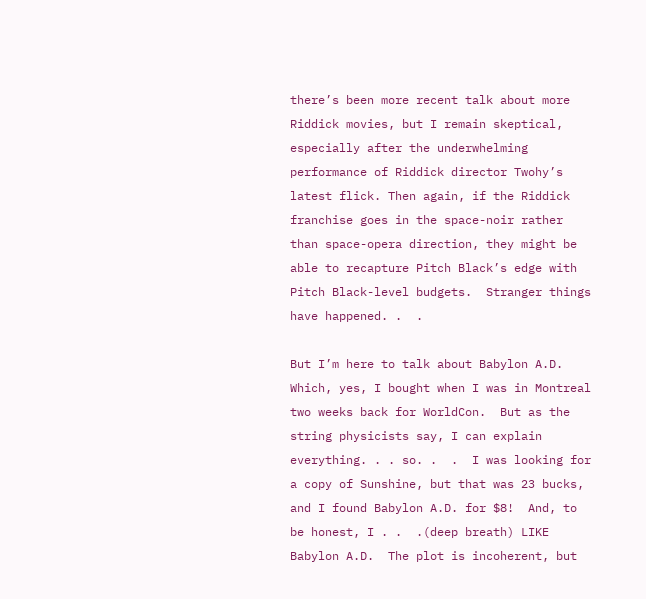there’s been more recent talk about more Riddick movies, but I remain skeptical, especially after the underwhelming performance of Riddick director Twohy’s latest flick. Then again, if the Riddick franchise goes in the space-noir rather than space-opera direction, they might be able to recapture Pitch Black’s edge with Pitch Black-level budgets.  Stranger things have happened. .  .

But I’m here to talk about Babylon A.D.  Which, yes, I bought when I was in Montreal two weeks back for WorldCon.  But as the string physicists say, I can explain everything. . . so. .  .  I was looking for a copy of Sunshine, but that was 23 bucks, and I found Babylon A.D. for $8!  And, to be honest, I . .  .(deep breath) LIKE Babylon A.D.  The plot is incoherent, but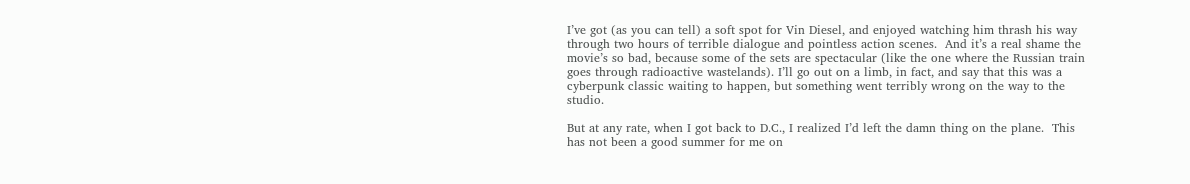I’ve got (as you can tell) a soft spot for Vin Diesel, and enjoyed watching him thrash his way through two hours of terrible dialogue and pointless action scenes.  And it’s a real shame the movie’s so bad, because some of the sets are spectacular (like the one where the Russian train goes through radioactive wastelands). I’ll go out on a limb, in fact, and say that this was a cyberpunk classic waiting to happen, but something went terribly wrong on the way to the studio.

But at any rate, when I got back to D.C., I realized I’d left the damn thing on the plane.  This has not been a good summer for me on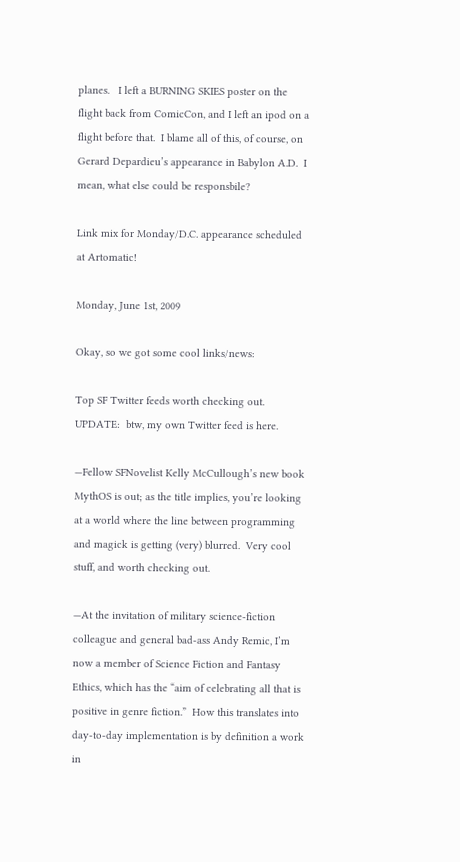planes.   I left a BURNING SKIES poster on the flight back from ComicCon, and I left an ipod on a flight before that.  I blame all of this, of course, on Gerard Depardieu’s appearance in Babylon A.D.  I mean, what else could be responsbile?

Link mix for Monday/D.C. appearance scheduled at Artomatic!

Monday, June 1st, 2009

Okay, so we got some cool links/news:

Top SF Twitter feeds worth checking out.  UPDATE:  btw, my own Twitter feed is here.

—Fellow SFNovelist Kelly McCullough’s new book MythOS is out; as the title implies, you’re looking at a world where the line between programming and magick is getting (very) blurred.  Very cool stuff, and worth checking out.

—At the invitation of military science-fiction colleague and general bad-ass Andy Remic, I’m now a member of Science Fiction and Fantasy Ethics, which has the “aim of celebrating all that is positive in genre fiction.”  How this translates into day-to-day implementation is by definition a work in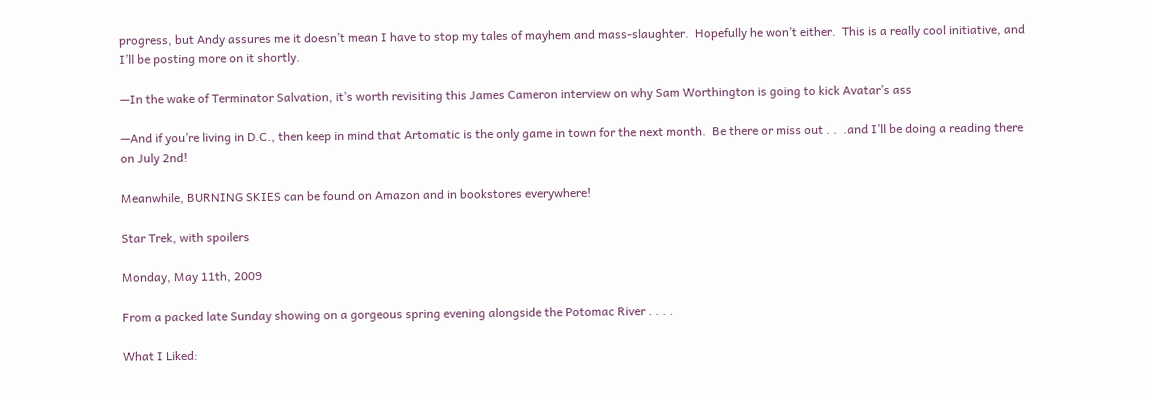progress, but Andy assures me it doesn’t mean I have to stop my tales of mayhem and mass-slaughter.  Hopefully he won’t either.  This is a really cool initiative, and I’ll be posting more on it shortly.

—In the wake of Terminator Salvation, it’s worth revisiting this James Cameron interview on why Sam Worthington is going to kick Avatar’s ass

—And if you’re living in D.C., then keep in mind that Artomatic is the only game in town for the next month.  Be there or miss out . .  .and I’ll be doing a reading there on July 2nd!

Meanwhile, BURNING SKIES can be found on Amazon and in bookstores everywhere!

Star Trek, with spoilers

Monday, May 11th, 2009

From a packed late Sunday showing on a gorgeous spring evening alongside the Potomac River . . . .

What I Liked: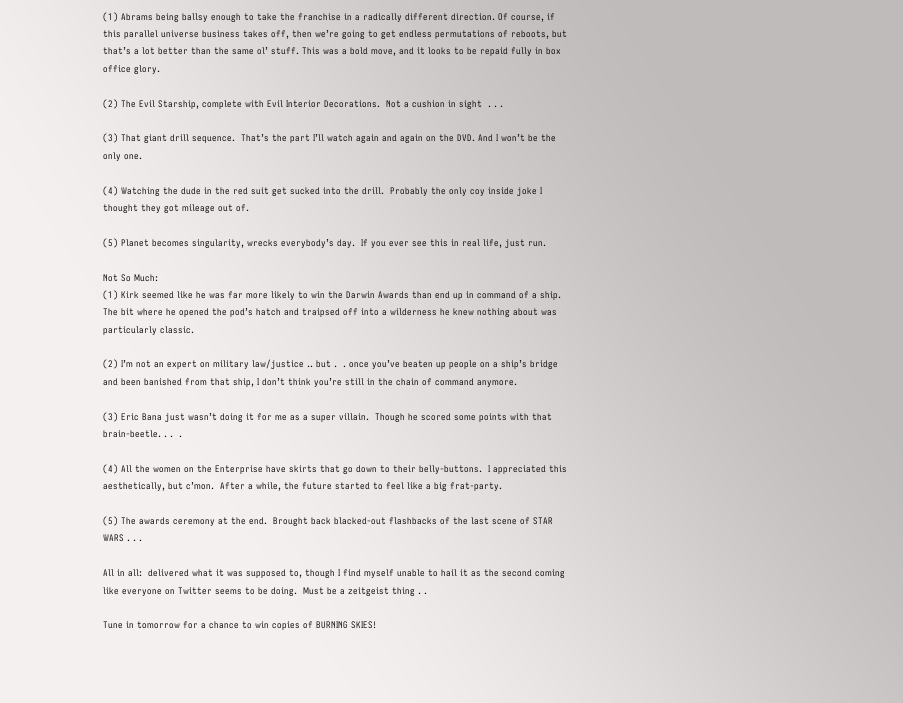(1) Abrams being ballsy enough to take the franchise in a radically different direction. Of course, if this parallel universe business takes off, then we’re going to get endless permutations of reboots, but that’s a lot better than the same ol’ stuff. This was a bold move, and it looks to be repaid fully in box office glory.

(2) The Evil Starship, complete with Evil Interior Decorations.  Not a cushion in sight  . . .

(3) That giant drill sequence.  That’s the part I’ll watch again and again on the DVD. And I won’t be the only one.

(4) Watching the dude in the red suit get sucked into the drill.  Probably the only coy inside joke I thought they got mileage out of.

(5) Planet becomes singularity, wrecks everybody’s day.  If you ever see this in real life, just run.

Not So Much:
(1) Kirk seemed like he was far more likely to win the Darwin Awards than end up in command of a ship.  The bit where he opened the pod’s hatch and traipsed off into a wilderness he knew nothing about was particularly classic.

(2) I’m not an expert on military law/justice .. but .  . once you’ve beaten up people on a ship’s bridge and been banished from that ship, I don’t think you’re still in the chain of command anymore.

(3) Eric Bana just wasn’t doing it for me as a super villain.  Though he scored some points with that brain-beetle. . .  .

(4) All the women on the Enterprise have skirts that go down to their belly-buttons.  I appreciated this aesthetically, but c’mon.  After a while, the future started to feel like a big frat-party.

(5) The awards ceremony at the end.  Brought back blacked-out flashbacks of the last scene of STAR WARS . . .

All in all:  delivered what it was supposed to, though I find myself unable to hail it as the second coming like everyone on Twitter seems to be doing.  Must be a zeitgeist thing . .

Tune in tomorrow for a chance to win copies of BURNING SKIES!